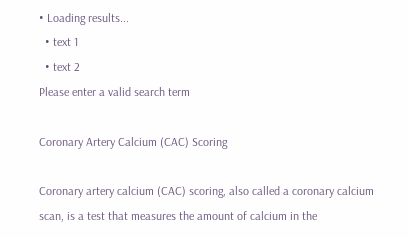• Loading results...
  • text 1
  • text 2
Please enter a valid search term

Coronary Artery Calcium (CAC) Scoring

Coronary artery calcium (CAC) scoring, also called a coronary calcium scan, is a test that measures the amount of calcium in the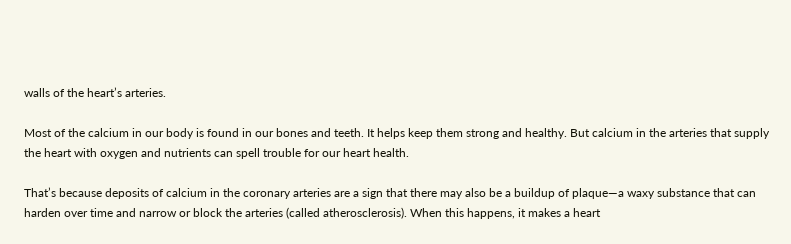walls of the heart’s arteries.

Most of the calcium in our body is found in our bones and teeth. It helps keep them strong and healthy. But calcium in the arteries that supply the heart with oxygen and nutrients can spell trouble for our heart health.

That’s because deposits of calcium in the coronary arteries are a sign that there may also be a buildup of plaque—a waxy substance that can harden over time and narrow or block the arteries (called atherosclerosis). When this happens, it makes a heart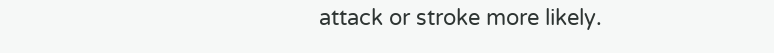attack or stroke more likely.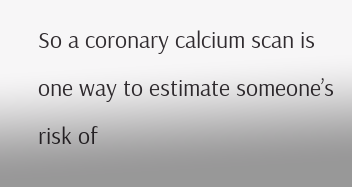So a coronary calcium scan is one way to estimate someone’s risk of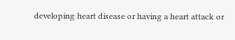developing heart disease or having a heart attack or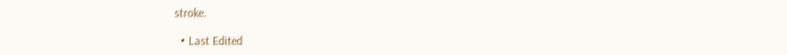stroke.

  • Last Edited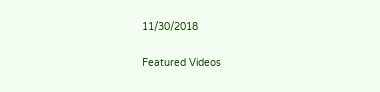11/30/2018

Featured Videos